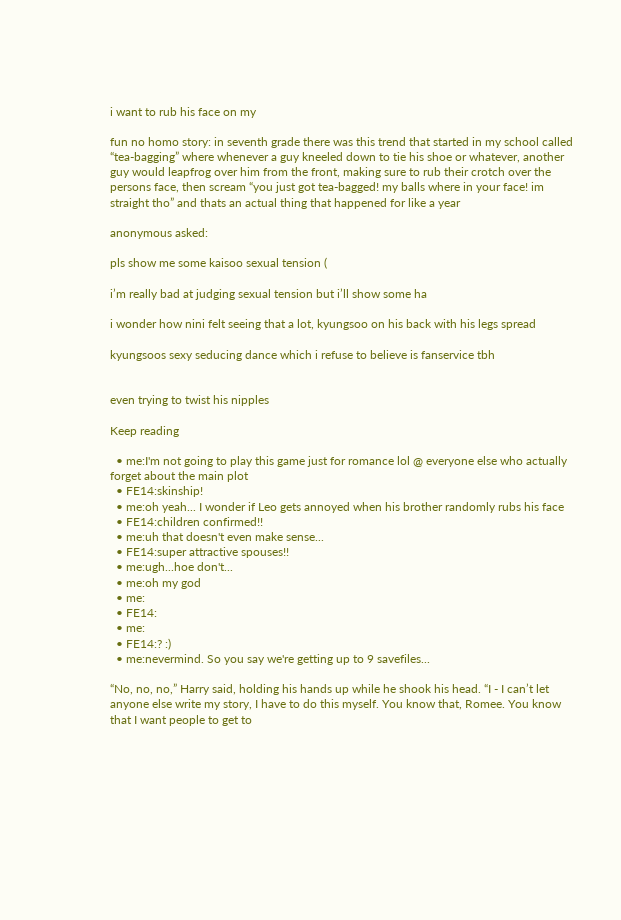i want to rub his face on my

fun no homo story: in seventh grade there was this trend that started in my school called “tea-bagging” where whenever a guy kneeled down to tie his shoe or whatever, another guy would leapfrog over him from the front, making sure to rub their crotch over the persons face, then scream “you just got tea-bagged! my balls where in your face! im straight tho” and thats an actual thing that happened for like a year

anonymous asked:

pls show me some kaisoo sexual tension (

i’m really bad at judging sexual tension but i’ll show some ha

i wonder how nini felt seeing that a lot, kyungsoo on his back with his legs spread

kyungsoos sexy seducing dance which i refuse to believe is fanservice tbh


even trying to twist his nipples

Keep reading

  • me:I'm not going to play this game just for romance lol @ everyone else who actually forget about the main plot
  • FE14:skinship!
  • me:oh yeah... I wonder if Leo gets annoyed when his brother randomly rubs his face
  • FE14:children confirmed!!
  • me:uh that doesn't even make sense...
  • FE14:super attractive spouses!!
  • me:ugh...hoe don't...
  • me:oh my god
  • me:
  • FE14:
  • me:
  • FE14:? :)
  • me:nevermind. So you say we're getting up to 9 savefiles...

“No, no, no,” Harry said, holding his hands up while he shook his head. “I - I can’t let anyone else write my story, I have to do this myself. You know that, Romee. You know that I want people to get to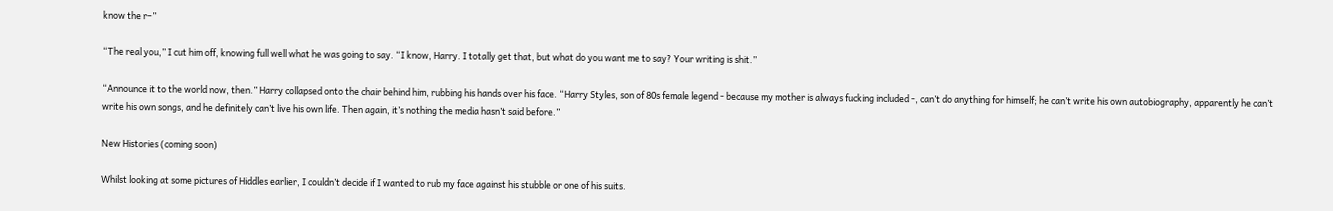know the r–”

“The real you,” I cut him off, knowing full well what he was going to say. “I know, Harry. I totally get that, but what do you want me to say? Your writing is shit.”

“Announce it to the world now, then.” Harry collapsed onto the chair behind him, rubbing his hands over his face. “Harry Styles, son of 80s female legend - because my mother is always fucking included -, can’t do anything for himself; he can’t write his own autobiography, apparently he can’t write his own songs, and he definitely can’t live his own life. Then again, it’s nothing the media hasn’t said before.”

New Histories (coming soon)

Whilst looking at some pictures of Hiddles earlier, I couldn’t decide if I wanted to rub my face against his stubble or one of his suits.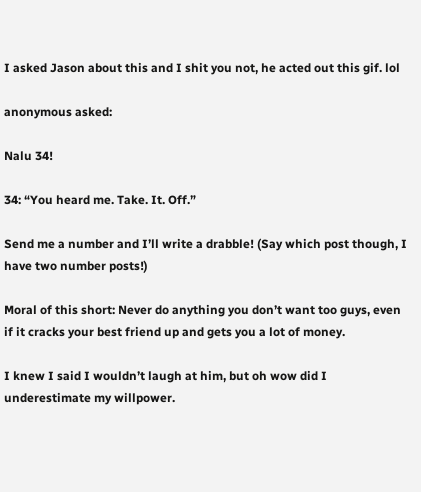I asked Jason about this and I shit you not, he acted out this gif. lol

anonymous asked:

Nalu 34!

34: “You heard me. Take. It. Off.”

Send me a number and I’ll write a drabble! (Say which post though, I have two number posts!)

Moral of this short: Never do anything you don’t want too guys, even if it cracks your best friend up and gets you a lot of money.

I knew I said I wouldn’t laugh at him, but oh wow did I underestimate my willpower.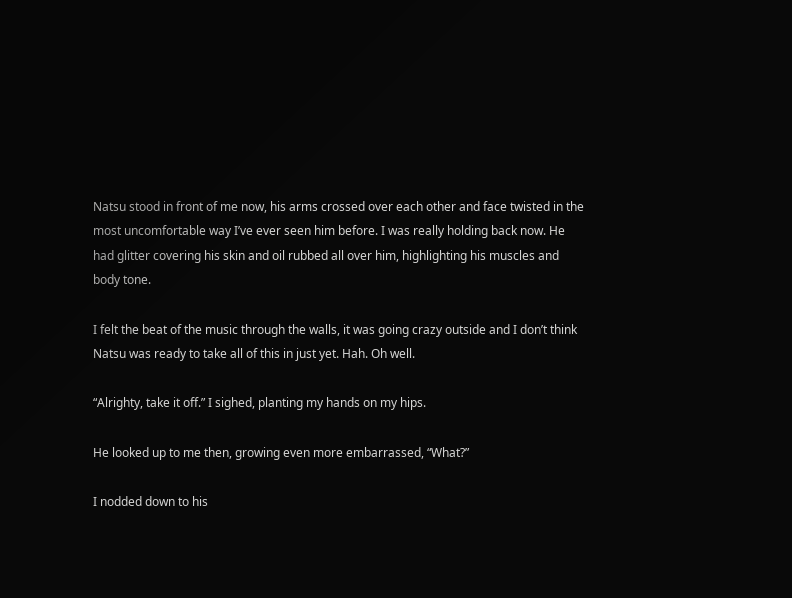Natsu stood in front of me now, his arms crossed over each other and face twisted in the most uncomfortable way I’ve ever seen him before. I was really holding back now. He had glitter covering his skin and oil rubbed all over him, highlighting his muscles and body tone.

I felt the beat of the music through the walls, it was going crazy outside and I don’t think Natsu was ready to take all of this in just yet. Hah. Oh well.

“Alrighty, take it off.” I sighed, planting my hands on my hips.

He looked up to me then, growing even more embarrassed, “What?”

I nodded down to his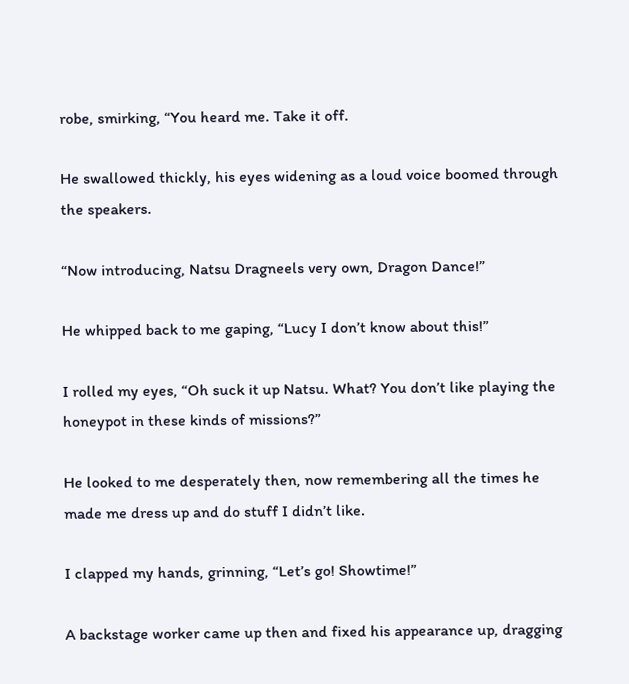robe, smirking, “You heard me. Take it off.

He swallowed thickly, his eyes widening as a loud voice boomed through the speakers.

“Now introducing, Natsu Dragneels very own, Dragon Dance!”

He whipped back to me gaping, “Lucy I don’t know about this!”

I rolled my eyes, “Oh suck it up Natsu. What? You don’t like playing the honeypot in these kinds of missions?”

He looked to me desperately then, now remembering all the times he made me dress up and do stuff I didn’t like.

I clapped my hands, grinning, “Let’s go! Showtime!”

A backstage worker came up then and fixed his appearance up, dragging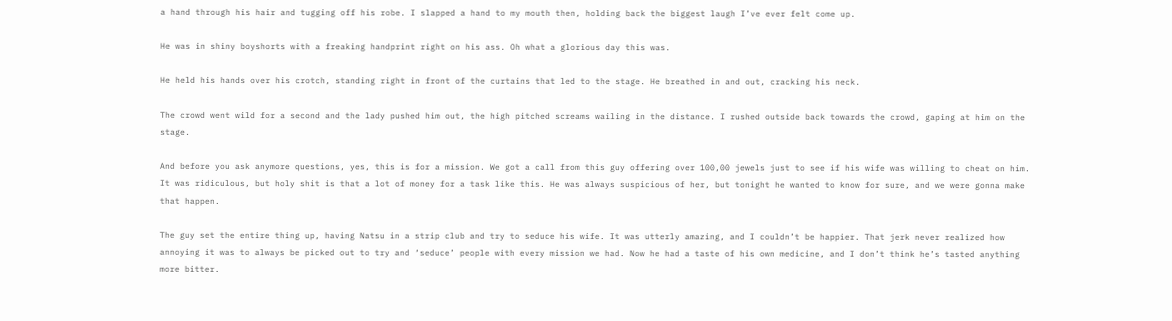a hand through his hair and tugging off his robe. I slapped a hand to my mouth then, holding back the biggest laugh I’ve ever felt come up.

He was in shiny boyshorts with a freaking handprint right on his ass. Oh what a glorious day this was.

He held his hands over his crotch, standing right in front of the curtains that led to the stage. He breathed in and out, cracking his neck.

The crowd went wild for a second and the lady pushed him out, the high pitched screams wailing in the distance. I rushed outside back towards the crowd, gaping at him on the stage.

And before you ask anymore questions, yes, this is for a mission. We got a call from this guy offering over 100,00 jewels just to see if his wife was willing to cheat on him. It was ridiculous, but holy shit is that a lot of money for a task like this. He was always suspicious of her, but tonight he wanted to know for sure, and we were gonna make that happen.

The guy set the entire thing up, having Natsu in a strip club and try to seduce his wife. It was utterly amazing, and I couldn’t be happier. That jerk never realized how annoying it was to always be picked out to try and ‘seduce’ people with every mission we had. Now he had a taste of his own medicine, and I don’t think he’s tasted anything more bitter.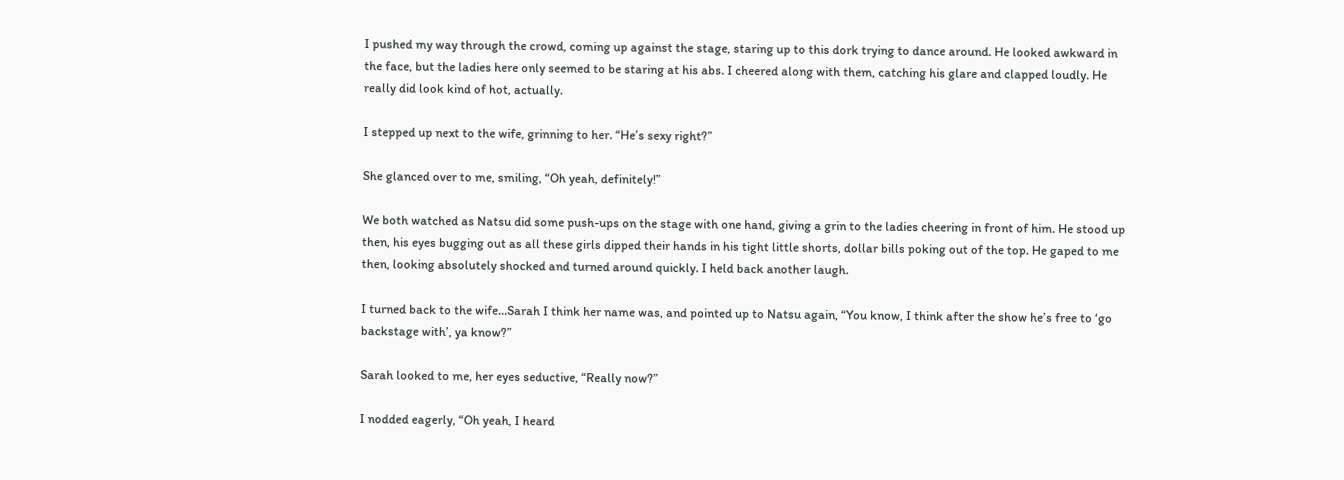I pushed my way through the crowd, coming up against the stage, staring up to this dork trying to dance around. He looked awkward in the face, but the ladies here only seemed to be staring at his abs. I cheered along with them, catching his glare and clapped loudly. He really did look kind of hot, actually.

I stepped up next to the wife, grinning to her. “He’s sexy right?”

She glanced over to me, smiling, “Oh yeah, definitely!”

We both watched as Natsu did some push-ups on the stage with one hand, giving a grin to the ladies cheering in front of him. He stood up then, his eyes bugging out as all these girls dipped their hands in his tight little shorts, dollar bills poking out of the top. He gaped to me then, looking absolutely shocked and turned around quickly. I held back another laugh.

I turned back to the wife…Sarah I think her name was, and pointed up to Natsu again, “You know, I think after the show he’s free to ‘go backstage with’, ya know?”

Sarah looked to me, her eyes seductive, “Really now?”

I nodded eagerly, “Oh yeah, I heard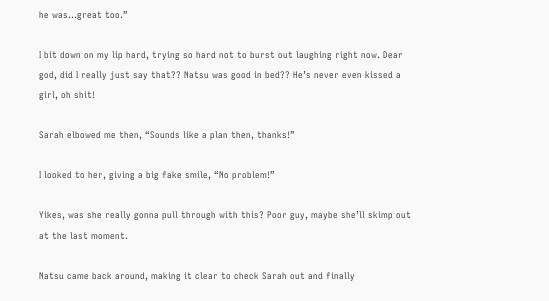he was…great too.”

I bit down on my lip hard, trying so hard not to burst out laughing right now. Dear god, did I really just say that?? Natsu was good in bed?? He’s never even kissed a girl, oh shit!

Sarah elbowed me then, “Sounds like a plan then, thanks!”

I looked to her, giving a big fake smile, “No problem!”

Yikes, was she really gonna pull through with this? Poor guy, maybe she’ll skimp out at the last moment.

Natsu came back around, making it clear to check Sarah out and finally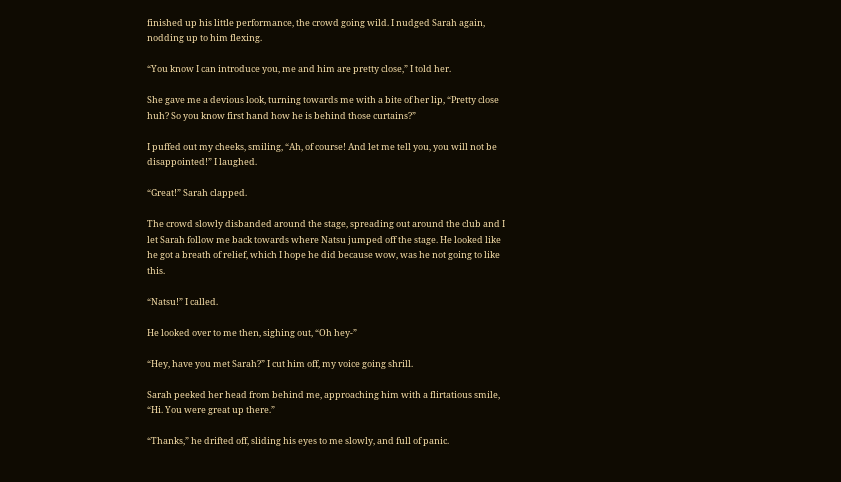finished up his little performance, the crowd going wild. I nudged Sarah again, nodding up to him flexing.

“You know I can introduce you, me and him are pretty close,” I told her.

She gave me a devious look, turning towards me with a bite of her lip, “Pretty close huh? So you know first hand how he is behind those curtains?”

I puffed out my cheeks, smiling, “Ah, of course! And let me tell you, you will not be disappointed!” I laughed.

“Great!” Sarah clapped.

The crowd slowly disbanded around the stage, spreading out around the club and I let Sarah follow me back towards where Natsu jumped off the stage. He looked like he got a breath of relief, which I hope he did because wow, was he not going to like this.

“Natsu!” I called.

He looked over to me then, sighing out, “Oh hey-”

“Hey, have you met Sarah?” I cut him off, my voice going shrill.

Sarah peeked her head from behind me, approaching him with a flirtatious smile, “Hi. You were great up there.”

“Thanks,” he drifted off, sliding his eyes to me slowly, and full of panic.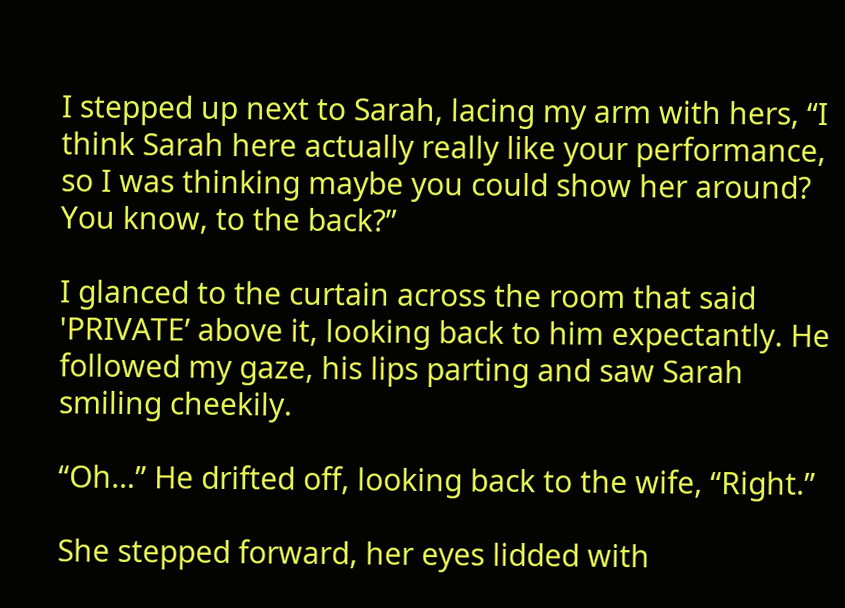I stepped up next to Sarah, lacing my arm with hers, “I think Sarah here actually really like your performance, so I was thinking maybe you could show her around? You know, to the back?”

I glanced to the curtain across the room that said 'PRIVATE’ above it, looking back to him expectantly. He followed my gaze, his lips parting and saw Sarah smiling cheekily.

“Oh…” He drifted off, looking back to the wife, “Right.”

She stepped forward, her eyes lidded with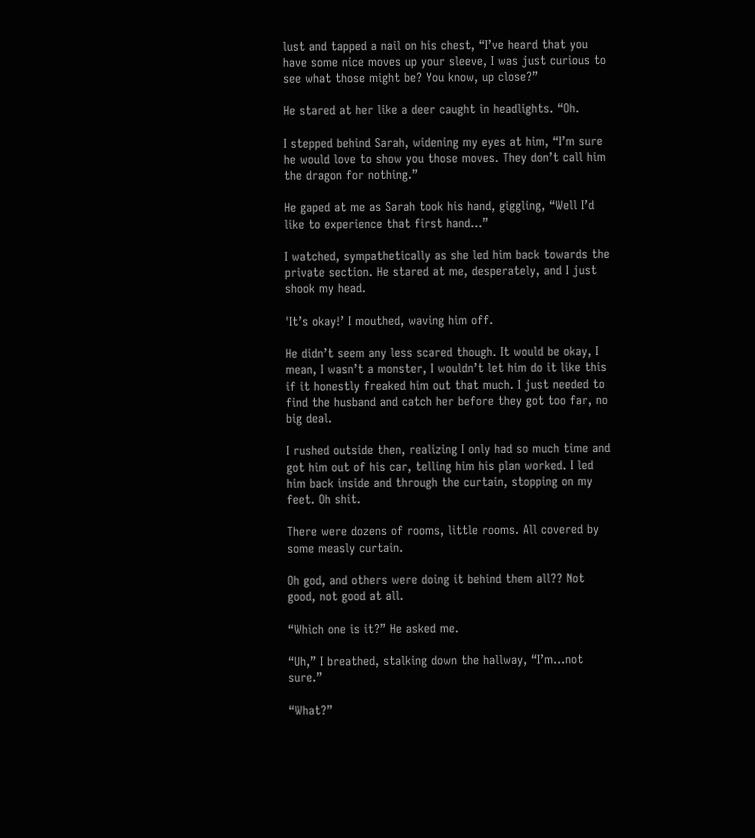lust and tapped a nail on his chest, “I’ve heard that you have some nice moves up your sleeve, I was just curious to see what those might be? You know, up close?”

He stared at her like a deer caught in headlights. “Oh.

I stepped behind Sarah, widening my eyes at him, “I’m sure he would love to show you those moves. They don’t call him the dragon for nothing.”

He gaped at me as Sarah took his hand, giggling, “Well I’d like to experience that first hand…”

I watched, sympathetically as she led him back towards the private section. He stared at me, desperately, and I just shook my head.

'It’s okay!’ I mouthed, waving him off.

He didn’t seem any less scared though. It would be okay, I mean, I wasn’t a monster, I wouldn’t let him do it like this if it honestly freaked him out that much. I just needed to find the husband and catch her before they got too far, no big deal.

I rushed outside then, realizing I only had so much time and got him out of his car, telling him his plan worked. I led him back inside and through the curtain, stopping on my feet. Oh shit.

There were dozens of rooms, little rooms. All covered by some measly curtain.

Oh god, and others were doing it behind them all?? Not good, not good at all.

“Which one is it?” He asked me.

“Uh,” I breathed, stalking down the hallway, “I’m…not sure.”

“What?”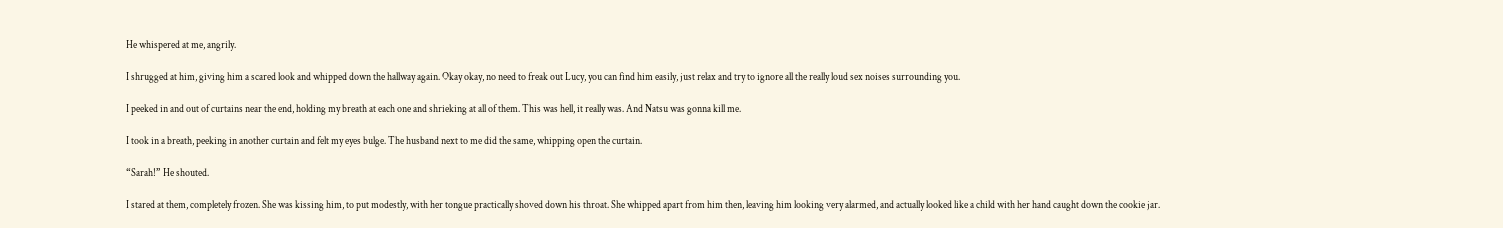He whispered at me, angrily.

I shrugged at him, giving him a scared look and whipped down the hallway again. Okay okay, no need to freak out Lucy, you can find him easily, just relax and try to ignore all the really loud sex noises surrounding you.

I peeked in and out of curtains near the end, holding my breath at each one and shrieking at all of them. This was hell, it really was. And Natsu was gonna kill me.

I took in a breath, peeking in another curtain and felt my eyes bulge. The husband next to me did the same, whipping open the curtain.

“Sarah!” He shouted.

I stared at them, completely frozen. She was kissing him, to put modestly, with her tongue practically shoved down his throat. She whipped apart from him then, leaving him looking very alarmed, and actually looked like a child with her hand caught down the cookie jar.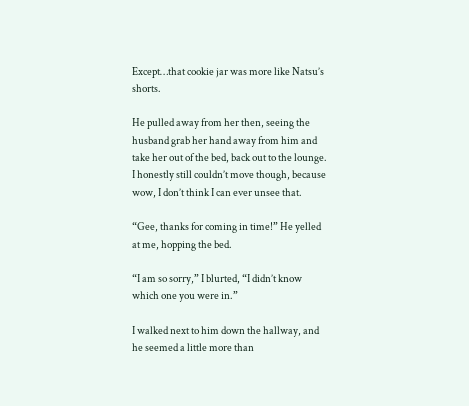Except…that cookie jar was more like Natsu’s shorts.

He pulled away from her then, seeing the husband grab her hand away from him and take her out of the bed, back out to the lounge. I honestly still couldn’t move though, because wow, I don’t think I can ever unsee that.

“Gee, thanks for coming in time!” He yelled at me, hopping the bed.

“I am so sorry,” I blurted, “I didn’t know which one you were in.”

I walked next to him down the hallway, and he seemed a little more than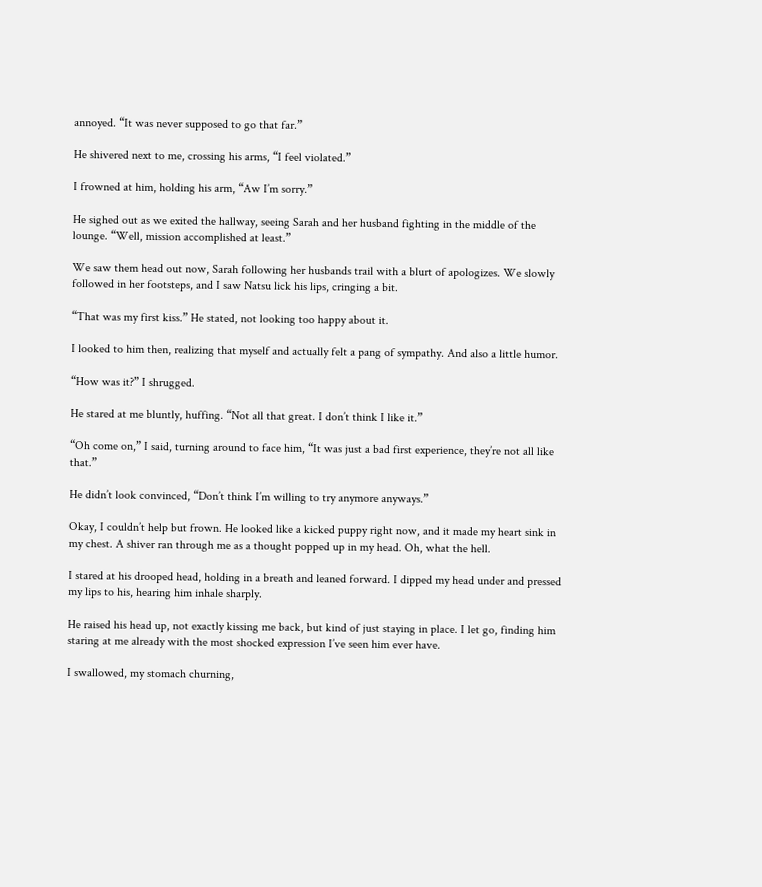annoyed. “It was never supposed to go that far.”

He shivered next to me, crossing his arms, “I feel violated.”

I frowned at him, holding his arm, “Aw I’m sorry.”

He sighed out as we exited the hallway, seeing Sarah and her husband fighting in the middle of the lounge. “Well, mission accomplished at least.”

We saw them head out now, Sarah following her husbands trail with a blurt of apologizes. We slowly followed in her footsteps, and I saw Natsu lick his lips, cringing a bit.

“That was my first kiss.” He stated, not looking too happy about it.

I looked to him then, realizing that myself and actually felt a pang of sympathy. And also a little humor.

“How was it?” I shrugged.

He stared at me bluntly, huffing. “Not all that great. I don’t think I like it.”

“Oh come on,” I said, turning around to face him, “It was just a bad first experience, they’re not all like that.”

He didn’t look convinced, “Don’t think I’m willing to try anymore anyways.”

Okay, I couldn’t help but frown. He looked like a kicked puppy right now, and it made my heart sink in my chest. A shiver ran through me as a thought popped up in my head. Oh, what the hell.

I stared at his drooped head, holding in a breath and leaned forward. I dipped my head under and pressed my lips to his, hearing him inhale sharply.

He raised his head up, not exactly kissing me back, but kind of just staying in place. I let go, finding him staring at me already with the most shocked expression I’ve seen him ever have.

I swallowed, my stomach churning,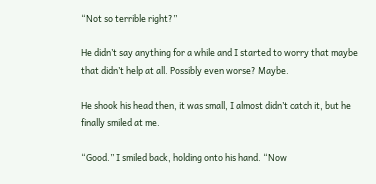“Not so terrible right?”

He didn’t say anything for a while and I started to worry that maybe that didn’t help at all. Possibly even worse? Maybe.

He shook his head then, it was small, I almost didn’t catch it, but he finally smiled at me.

“Good.” I smiled back, holding onto his hand. “Now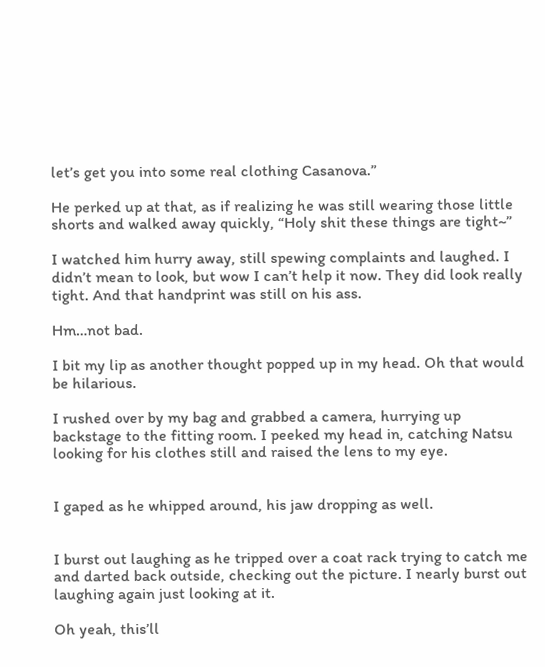let’s get you into some real clothing Casanova.”

He perked up at that, as if realizing he was still wearing those little shorts and walked away quickly, “Holy shit these things are tight~”

I watched him hurry away, still spewing complaints and laughed. I didn’t mean to look, but wow I can’t help it now. They did look really tight. And that handprint was still on his ass.

Hm…not bad.

I bit my lip as another thought popped up in my head. Oh that would be hilarious.

I rushed over by my bag and grabbed a camera, hurrying up backstage to the fitting room. I peeked my head in, catching Natsu looking for his clothes still and raised the lens to my eye.


I gaped as he whipped around, his jaw dropping as well.


I burst out laughing as he tripped over a coat rack trying to catch me and darted back outside, checking out the picture. I nearly burst out laughing again just looking at it.

Oh yeah, this’ll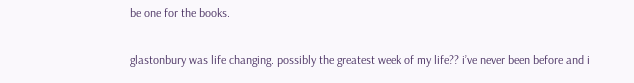be one for the books.

glastonbury was life changing. possibly the greatest week of my life?? i’ve never been before and i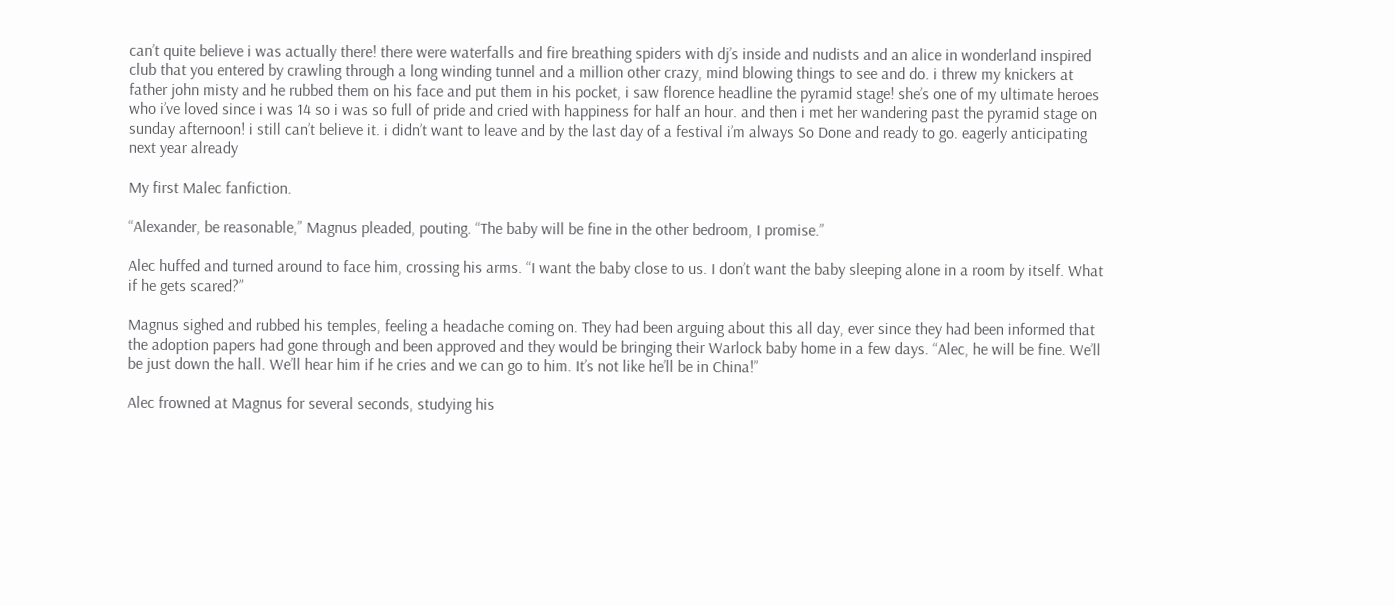can’t quite believe i was actually there! there were waterfalls and fire breathing spiders with dj’s inside and nudists and an alice in wonderland inspired club that you entered by crawling through a long winding tunnel and a million other crazy, mind blowing things to see and do. i threw my knickers at father john misty and he rubbed them on his face and put them in his pocket, i saw florence headline the pyramid stage! she’s one of my ultimate heroes who i’ve loved since i was 14 so i was so full of pride and cried with happiness for half an hour. and then i met her wandering past the pyramid stage on sunday afternoon! i still can’t believe it. i didn’t want to leave and by the last day of a festival i’m always So Done and ready to go. eagerly anticipating next year already

My first Malec fanfiction.

“Alexander, be reasonable,” Magnus pleaded, pouting. “The baby will be fine in the other bedroom, I promise.”

Alec huffed and turned around to face him, crossing his arms. “I want the baby close to us. I don’t want the baby sleeping alone in a room by itself. What if he gets scared?”

Magnus sighed and rubbed his temples, feeling a headache coming on. They had been arguing about this all day, ever since they had been informed that the adoption papers had gone through and been approved and they would be bringing their Warlock baby home in a few days. “Alec, he will be fine. We’ll be just down the hall. We’ll hear him if he cries and we can go to him. It’s not like he’ll be in China!”

Alec frowned at Magnus for several seconds, studying his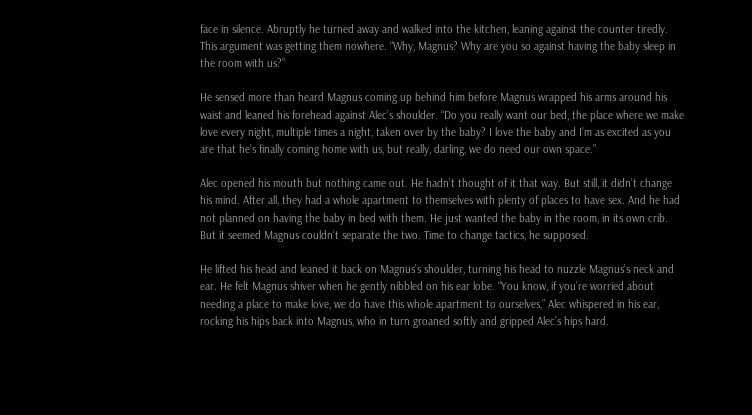face in silence. Abruptly he turned away and walked into the kitchen, leaning against the counter tiredly. This argument was getting them nowhere. “Why, Magnus? Why are you so against having the baby sleep in the room with us?”

He sensed more than heard Magnus coming up behind him before Magnus wrapped his arms around his waist and leaned his forehead against Alec’s shoulder. “Do you really want our bed, the place where we make love every night, multiple times a night, taken over by the baby? I love the baby and I’m as excited as you are that he’s finally coming home with us, but really, darling, we do need our own space.”

Alec opened his mouth but nothing came out. He hadn’t thought of it that way. But still, it didn’t change his mind. After all, they had a whole apartment to themselves with plenty of places to have sex. And he had not planned on having the baby in bed with them. He just wanted the baby in the room, in its own crib. But it seemed Magnus couldn’t separate the two. Time to change tactics, he supposed.

He lifted his head and leaned it back on Magnus’s shoulder, turning his head to nuzzle Magnus’s neck and ear. He felt Magnus shiver when he gently nibbled on his ear lobe. “You know, if you’re worried about needing a place to make love, we do have this whole apartment to ourselves,” Alec whispered in his ear, rocking his hips back into Magnus, who in turn groaned softly and gripped Alec’s hips hard.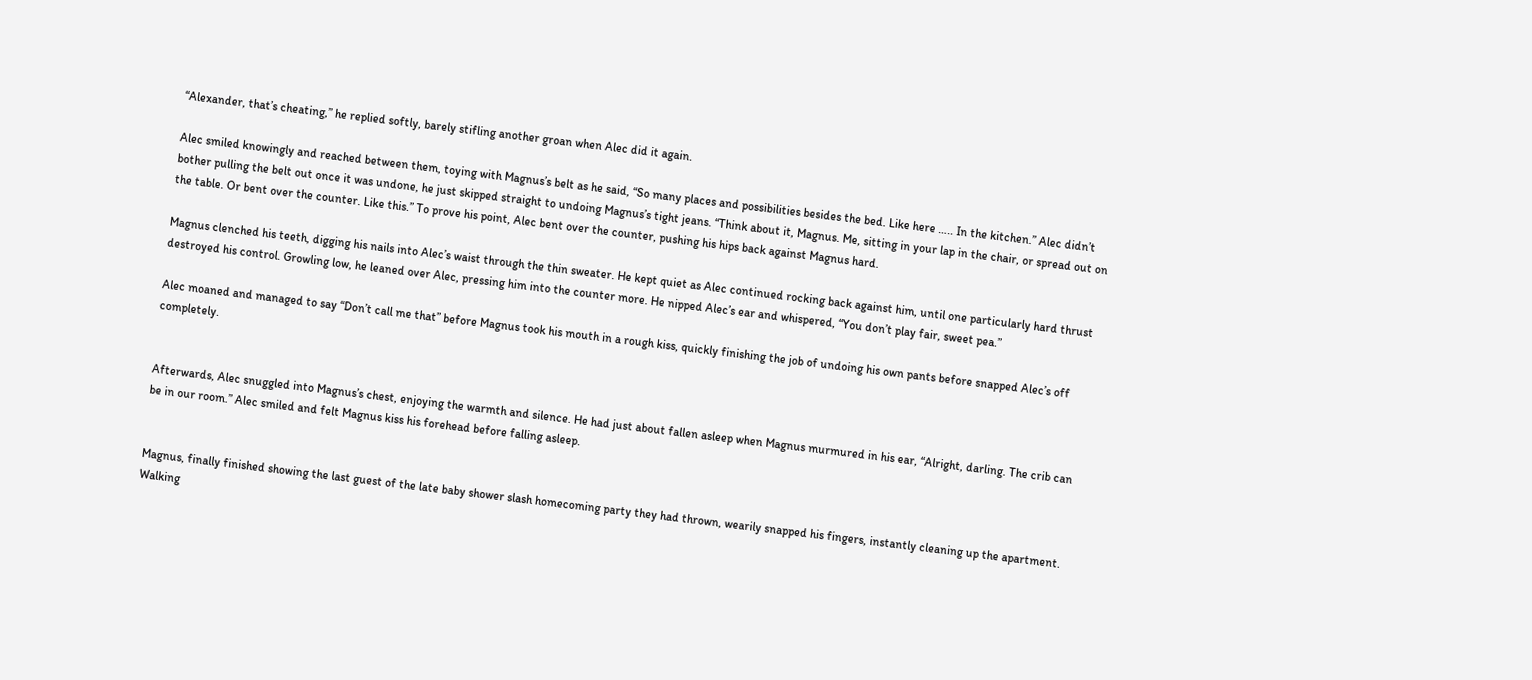“Alexander, that’s cheating,” he replied softly, barely stifling another groan when Alec did it again.

Alec smiled knowingly and reached between them, toying with Magnus’s belt as he said, “So many places and possibilities besides the bed. Like here ….. In the kitchen.” Alec didn’t bother pulling the belt out once it was undone, he just skipped straight to undoing Magnus’s tight jeans. “Think about it, Magnus. Me, sitting in your lap in the chair, or spread out on the table. Or bent over the counter. Like this.” To prove his point, Alec bent over the counter, pushing his hips back against Magnus hard.

Magnus clenched his teeth, digging his nails into Alec’s waist through the thin sweater. He kept quiet as Alec continued rocking back against him, until one particularly hard thrust destroyed his control. Growling low, he leaned over Alec, pressing him into the counter more. He nipped Alec’s ear and whispered, “You don’t play fair, sweet pea.”

Alec moaned and managed to say “Don’t call me that” before Magnus took his mouth in a rough kiss, quickly finishing the job of undoing his own pants before snapped Alec’s off completely.


Afterwards, Alec snuggled into Magnus’s chest, enjoying the warmth and silence. He had just about fallen asleep when Magnus murmured in his ear, “Alright, darling. The crib can be in our room.” Alec smiled and felt Magnus kiss his forehead before falling asleep.


Magnus, finally finished showing the last guest of the late baby shower slash homecoming party they had thrown, wearily snapped his fingers, instantly cleaning up the apartment. Walking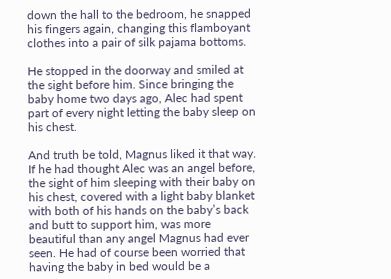down the hall to the bedroom, he snapped his fingers again, changing this flamboyant clothes into a pair of silk pajama bottoms.

He stopped in the doorway and smiled at the sight before him. Since bringing the baby home two days ago, Alec had spent part of every night letting the baby sleep on his chest.

And truth be told, Magnus liked it that way. If he had thought Alec was an angel before, the sight of him sleeping with their baby on his chest, covered with a light baby blanket with both of his hands on the baby’s back and butt to support him, was more beautiful than any angel Magnus had ever seen. He had of course been worried that having the baby in bed would be a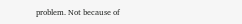problem. Not because of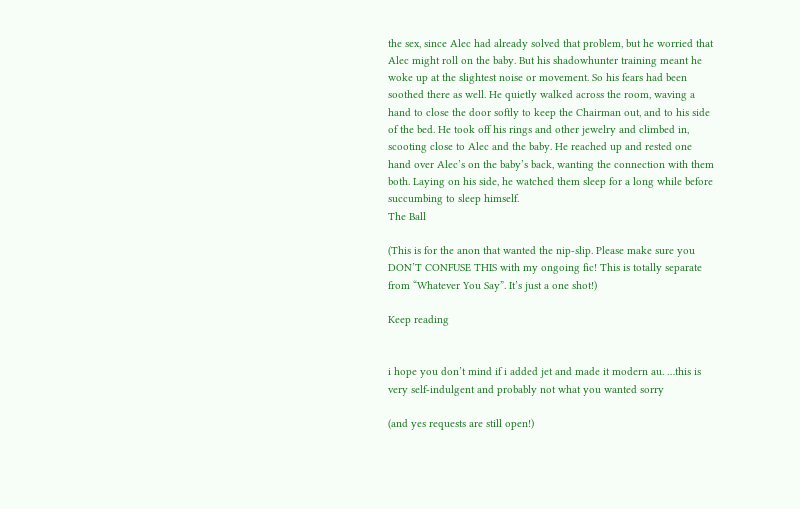the sex, since Alec had already solved that problem, but he worried that Alec might roll on the baby. But his shadowhunter training meant he woke up at the slightest noise or movement. So his fears had been soothed there as well. He quietly walked across the room, waving a hand to close the door softly to keep the Chairman out, and to his side of the bed. He took off his rings and other jewelry and climbed in, scooting close to Alec and the baby. He reached up and rested one hand over Alec’s on the baby’s back, wanting the connection with them both. Laying on his side, he watched them sleep for a long while before succumbing to sleep himself.
The Ball

(This is for the anon that wanted the nip-slip. Please make sure you DON’T CONFUSE THIS with my ongoing fic! This is totally separate from “Whatever You Say”. It’s just a one shot!)

Keep reading


i hope you don’t mind if i added jet and made it modern au. …this is very self-indulgent and probably not what you wanted sorry

(and yes requests are still open!)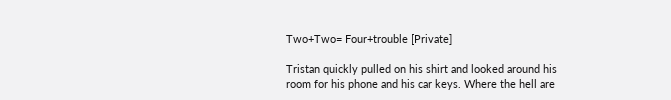Two+Two= Four+trouble [Private]

Tristan quickly pulled on his shirt and looked around his room for his phone and his car keys. Where the hell are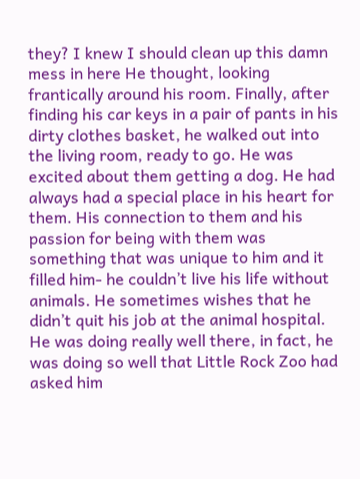they? I knew I should clean up this damn mess in here He thought, looking frantically around his room. Finally, after finding his car keys in a pair of pants in his dirty clothes basket, he walked out into the living room, ready to go. He was excited about them getting a dog. He had always had a special place in his heart for them. His connection to them and his passion for being with them was something that was unique to him and it filled him- he couldn’t live his life without animals. He sometimes wishes that he didn’t quit his job at the animal hospital. He was doing really well there, in fact, he was doing so well that Little Rock Zoo had asked him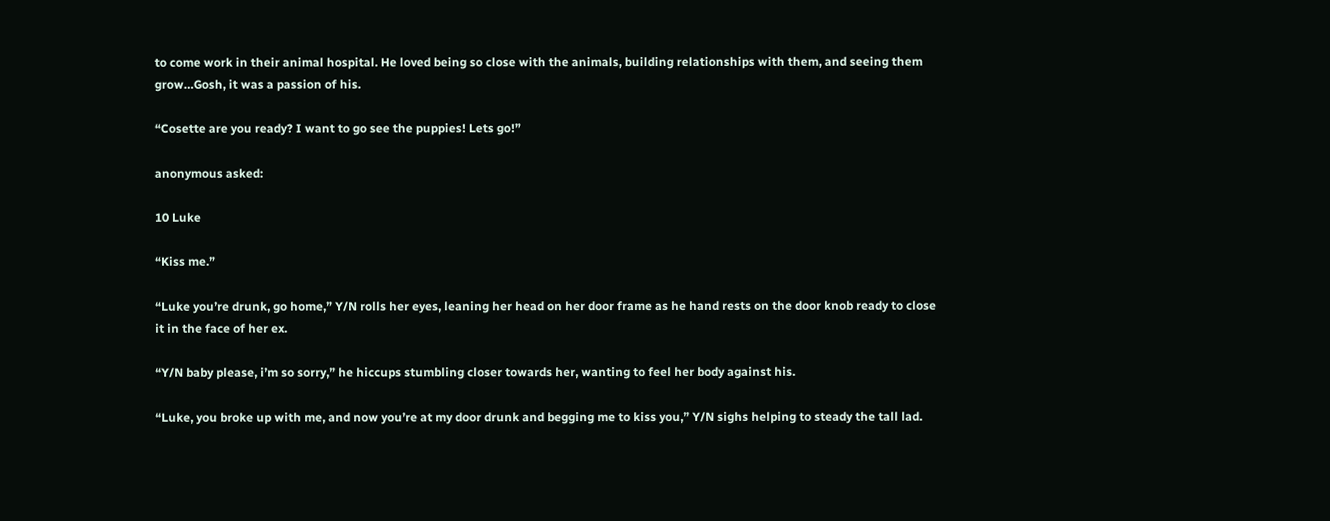to come work in their animal hospital. He loved being so close with the animals, building relationships with them, and seeing them grow…Gosh, it was a passion of his.

“Cosette are you ready? I want to go see the puppies! Lets go!”

anonymous asked:

10 Luke

“Kiss me.”

“Luke you’re drunk, go home,” Y/N rolls her eyes, leaning her head on her door frame as he hand rests on the door knob ready to close it in the face of her ex.

“Y/N baby please, i’m so sorry,” he hiccups stumbling closer towards her, wanting to feel her body against his.

“Luke, you broke up with me, and now you’re at my door drunk and begging me to kiss you,” Y/N sighs helping to steady the tall lad.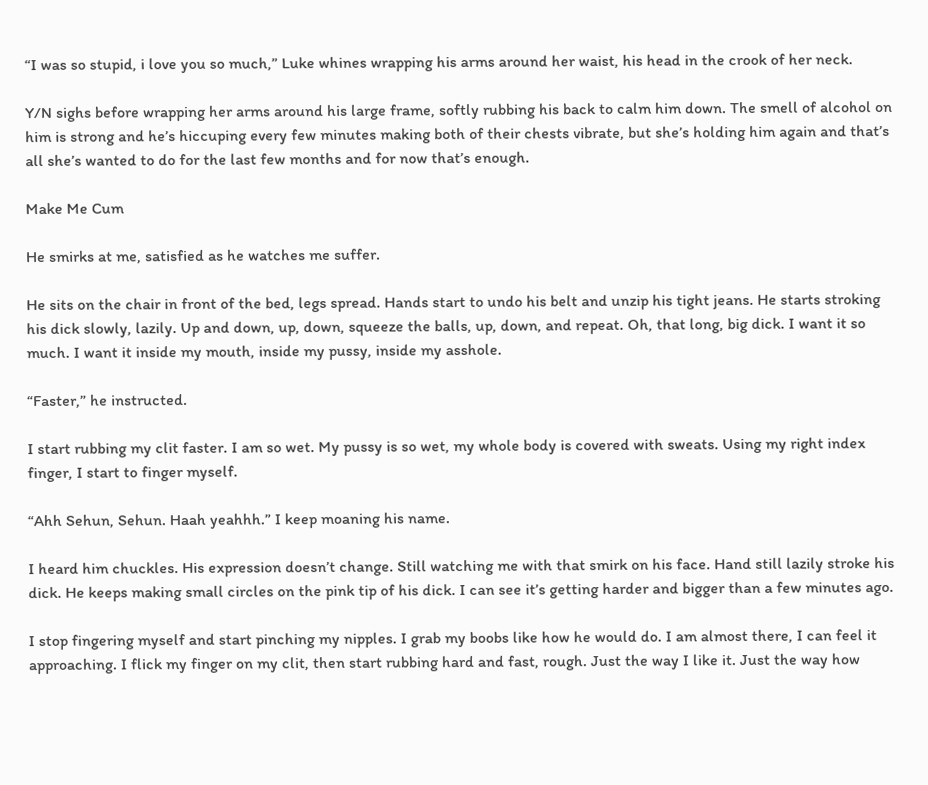“I was so stupid, i love you so much,” Luke whines wrapping his arms around her waist, his head in the crook of her neck.

Y/N sighs before wrapping her arms around his large frame, softly rubbing his back to calm him down. The smell of alcohol on him is strong and he’s hiccuping every few minutes making both of their chests vibrate, but she’s holding him again and that’s all she’s wanted to do for the last few months and for now that’s enough.

Make Me Cum

He smirks at me, satisfied as he watches me suffer.

He sits on the chair in front of the bed, legs spread. Hands start to undo his belt and unzip his tight jeans. He starts stroking his dick slowly, lazily. Up and down, up, down, squeeze the balls, up, down, and repeat. Oh, that long, big dick. I want it so much. I want it inside my mouth, inside my pussy, inside my asshole.

“Faster,” he instructed.

I start rubbing my clit faster. I am so wet. My pussy is so wet, my whole body is covered with sweats. Using my right index finger, I start to finger myself.

“Ahh Sehun, Sehun. Haah yeahhh.” I keep moaning his name.

I heard him chuckles. His expression doesn’t change. Still watching me with that smirk on his face. Hand still lazily stroke his dick. He keeps making small circles on the pink tip of his dick. I can see it’s getting harder and bigger than a few minutes ago.

I stop fingering myself and start pinching my nipples. I grab my boobs like how he would do. I am almost there, I can feel it approaching. I flick my finger on my clit, then start rubbing hard and fast, rough. Just the way I like it. Just the way how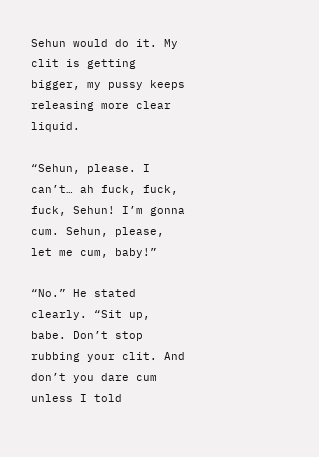Sehun would do it. My clit is getting bigger, my pussy keeps releasing more clear liquid.

“Sehun, please. I can’t… ah fuck, fuck, fuck, Sehun! I’m gonna cum. Sehun, please, let me cum, baby!”

“No.” He stated clearly. “Sit up, babe. Don’t stop rubbing your clit. And don’t you dare cum unless I told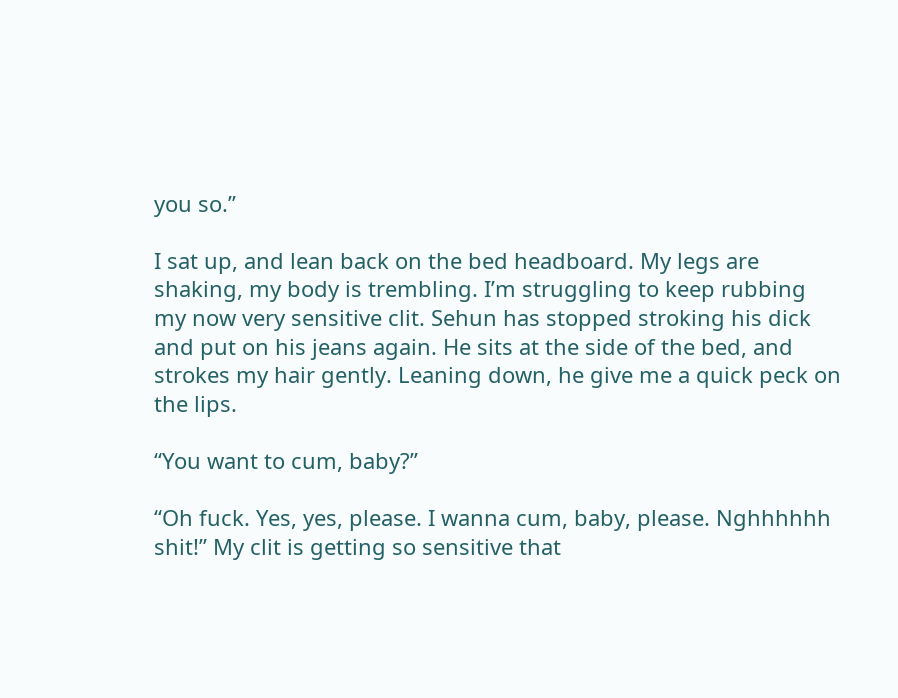you so.”

I sat up, and lean back on the bed headboard. My legs are shaking, my body is trembling. I’m struggling to keep rubbing my now very sensitive clit. Sehun has stopped stroking his dick and put on his jeans again. He sits at the side of the bed, and strokes my hair gently. Leaning down, he give me a quick peck on the lips.

“You want to cum, baby?”

“Oh fuck. Yes, yes, please. I wanna cum, baby, please. Nghhhhhh shit!” My clit is getting so sensitive that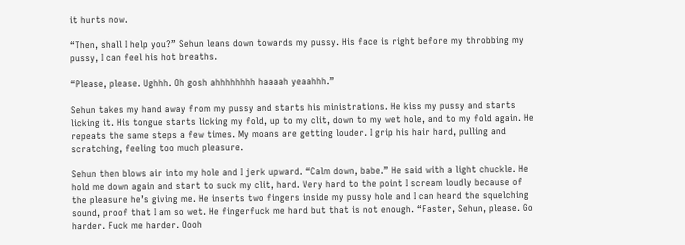it hurts now.

“Then, shall I help you?” Sehun leans down towards my pussy. His face is right before my throbbing my pussy, I can feel his hot breaths.

“Please, please. Ughhh. Oh gosh ahhhhhhhh haaaah yeaahhh.”

Sehun takes my hand away from my pussy and starts his ministrations. He kiss my pussy and starts licking it. His tongue starts licking my fold, up to my clit, down to my wet hole, and to my fold again. He repeats the same steps a few times. My moans are getting louder. I grip his hair hard, pulling and scratching, feeling too much pleasure.

Sehun then blows air into my hole and I jerk upward. “Calm down, babe.” He said with a light chuckle. He hold me down again and start to suck my clit, hard. Very hard to the point I scream loudly because of the pleasure he’s giving me. He inserts two fingers inside my pussy hole and I can heard the squelching sound, proof that I am so wet. He fingerfuck me hard but that is not enough. “Faster, Sehun, please. Go harder. Fuck me harder. Oooh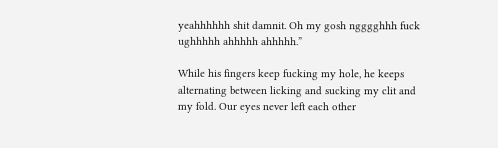yeahhhhhh shit damnit. Oh my gosh ngggghhh fuck ughhhhh ahhhhh ahhhhh.”

While his fingers keep fucking my hole, he keeps alternating between licking and sucking my clit and my fold. Our eyes never left each other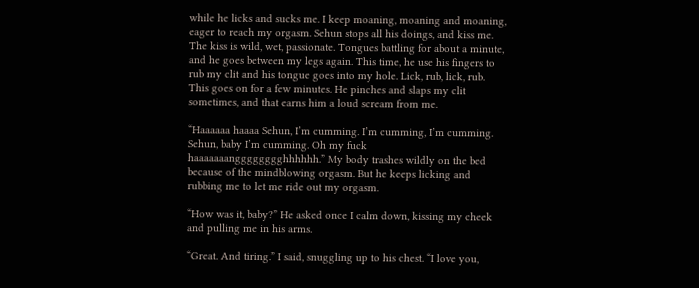while he licks and sucks me. I keep moaning, moaning and moaning, eager to reach my orgasm. Sehun stops all his doings, and kiss me. The kiss is wild, wet, passionate. Tongues battling for about a minute, and he goes between my legs again. This time, he use his fingers to rub my clit and his tongue goes into my hole. Lick, rub, lick, rub. This goes on for a few minutes. He pinches and slaps my clit sometimes, and that earns him a loud scream from me.

“Haaaaaa haaaa Sehun, I’m cumming. I’m cumming, I’m cumming. Sehun, baby I’m cumming. Oh my fuck haaaaaaangggggggghhhhhh.” My body trashes wildly on the bed because of the mindblowing orgasm. But he keeps licking and rubbing me to let me ride out my orgasm.

“How was it, baby?” He asked once I calm down, kissing my cheek and pulling me in his arms.

“Great. And tiring.” I said, snuggling up to his chest. “I love you,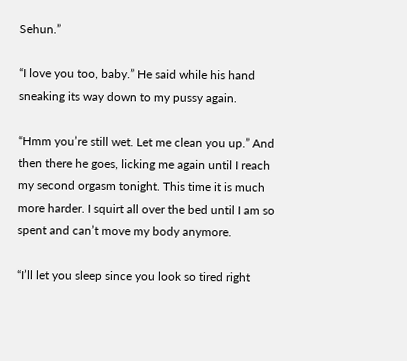Sehun.”

“I love you too, baby.” He said while his hand sneaking its way down to my pussy again.

“Hmm you’re still wet. Let me clean you up.” And then there he goes, licking me again until I reach my second orgasm tonight. This time it is much more harder. I squirt all over the bed until I am so spent and can’t move my body anymore.

“I’ll let you sleep since you look so tired right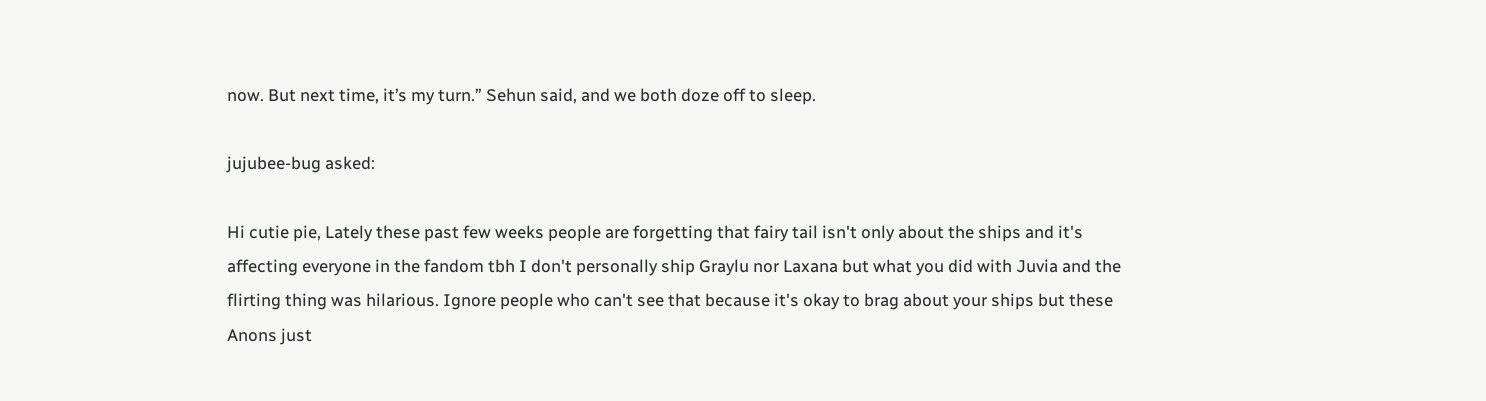now. But next time, it’s my turn.” Sehun said, and we both doze off to sleep.

jujubee-bug asked:

Hi cutie pie, Lately these past few weeks people are forgetting that fairy tail isn't only about the ships and it's affecting everyone in the fandom tbh I don't personally ship Graylu nor Laxana but what you did with Juvia and the flirting thing was hilarious. Ignore people who can't see that because it's okay to brag about your ships but these Anons just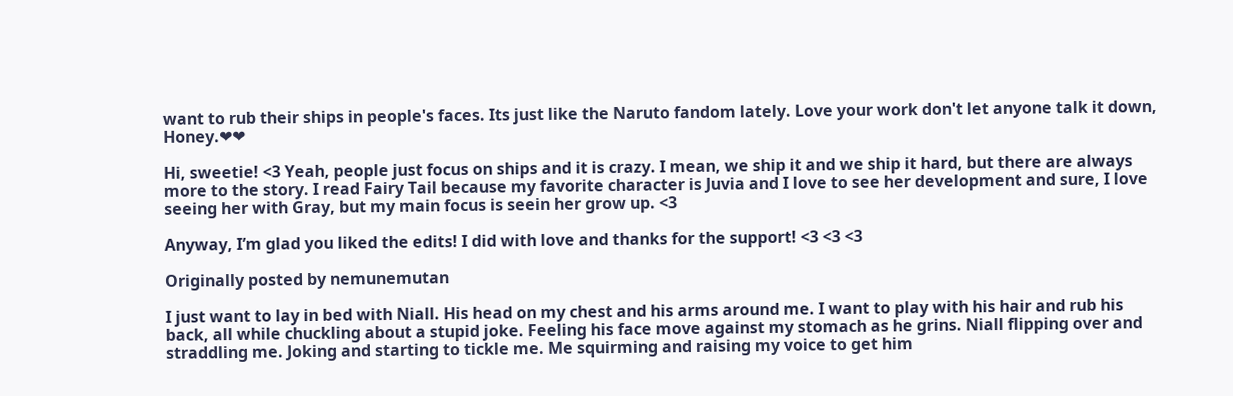want to rub their ships in people's faces. Its just like the Naruto fandom lately. Love your work don't let anyone talk it down, Honey.❤❤

Hi, sweetie! <3 Yeah, people just focus on ships and it is crazy. I mean, we ship it and we ship it hard, but there are always more to the story. I read Fairy Tail because my favorite character is Juvia and I love to see her development and sure, I love seeing her with Gray, but my main focus is seein her grow up. <3

Anyway, I’m glad you liked the edits! I did with love and thanks for the support! <3 <3 <3

Originally posted by nemunemutan

I just want to lay in bed with Niall. His head on my chest and his arms around me. I want to play with his hair and rub his back, all while chuckling about a stupid joke. Feeling his face move against my stomach as he grins. Niall flipping over and straddling me. Joking and starting to tickle me. Me squirming and raising my voice to get him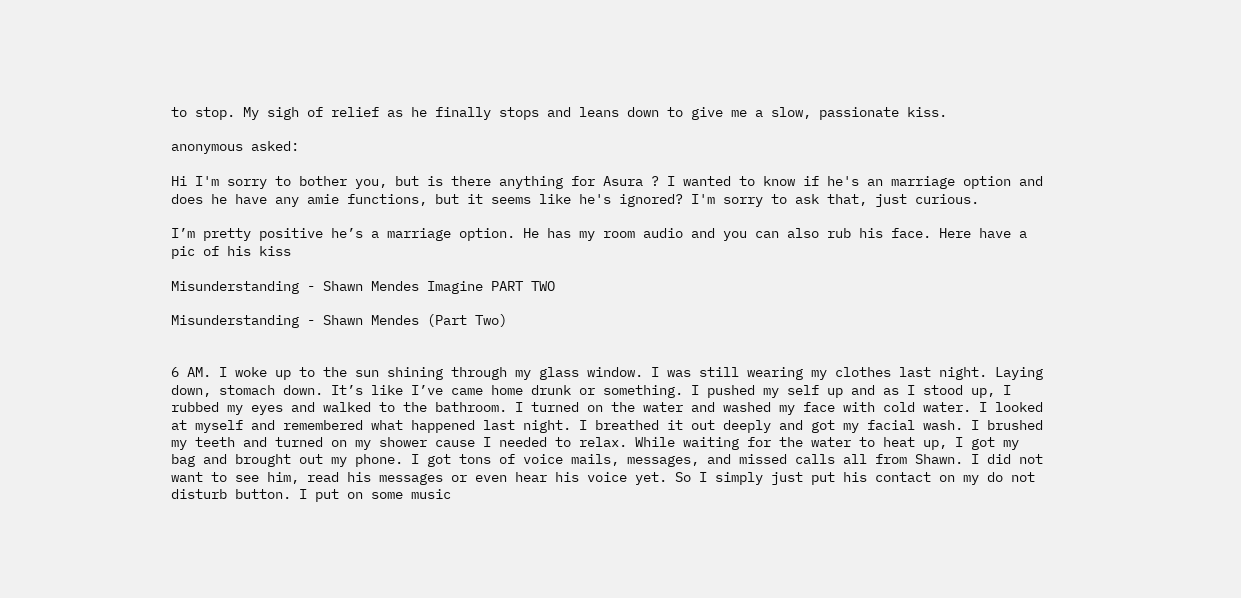to stop. My sigh of relief as he finally stops and leans down to give me a slow, passionate kiss.

anonymous asked:

Hi I'm sorry to bother you, but is there anything for Asura ? I wanted to know if he's an marriage option and does he have any amie functions, but it seems like he's ignored? I'm sorry to ask that, just curious.

I’m pretty positive he’s a marriage option. He has my room audio and you can also rub his face. Here have a pic of his kiss

Misunderstanding - Shawn Mendes Imagine PART TWO

Misunderstanding - Shawn Mendes (Part Two)


6 AM. I woke up to the sun shining through my glass window. I was still wearing my clothes last night. Laying down, stomach down. It’s like I’ve came home drunk or something. I pushed my self up and as I stood up, I rubbed my eyes and walked to the bathroom. I turned on the water and washed my face with cold water. I looked at myself and remembered what happened last night. I breathed it out deeply and got my facial wash. I brushed my teeth and turned on my shower cause I needed to relax. While waiting for the water to heat up, I got my bag and brought out my phone. I got tons of voice mails, messages, and missed calls all from Shawn. I did not want to see him, read his messages or even hear his voice yet. So I simply just put his contact on my do not disturb button. I put on some music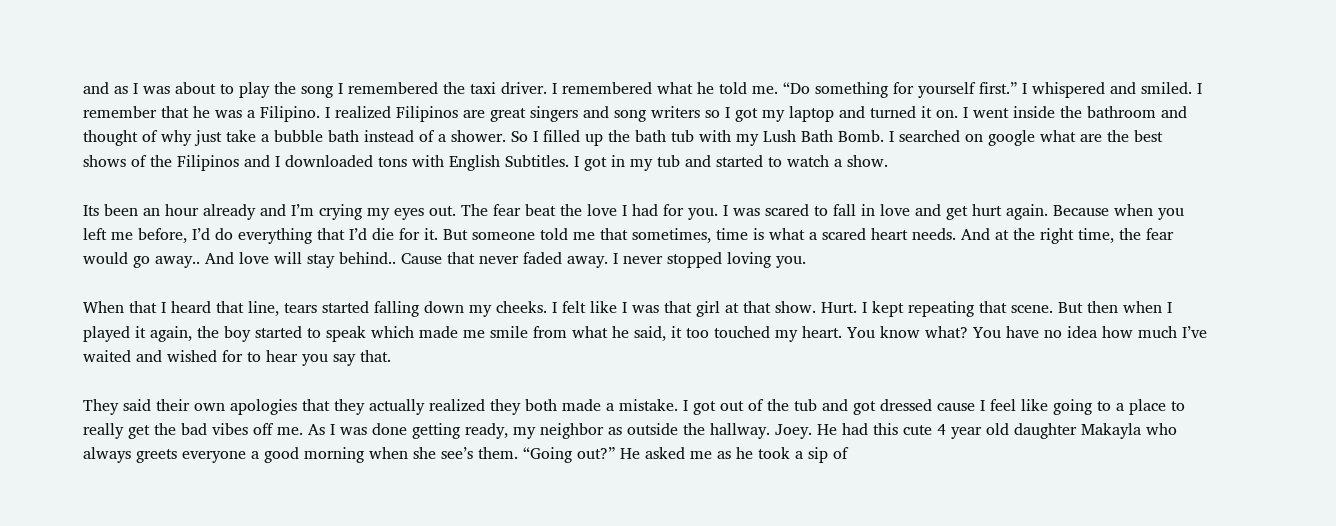and as I was about to play the song I remembered the taxi driver. I remembered what he told me. “Do something for yourself first.” I whispered and smiled. I remember that he was a Filipino. I realized Filipinos are great singers and song writers so I got my laptop and turned it on. I went inside the bathroom and thought of why just take a bubble bath instead of a shower. So I filled up the bath tub with my Lush Bath Bomb. I searched on google what are the best shows of the Filipinos and I downloaded tons with English Subtitles. I got in my tub and started to watch a show.

Its been an hour already and I’m crying my eyes out. The fear beat the love I had for you. I was scared to fall in love and get hurt again. Because when you left me before, I’d do everything that I’d die for it. But someone told me that sometimes, time is what a scared heart needs. And at the right time, the fear would go away.. And love will stay behind.. Cause that never faded away. I never stopped loving you.

When that I heard that line, tears started falling down my cheeks. I felt like I was that girl at that show. Hurt. I kept repeating that scene. But then when I played it again, the boy started to speak which made me smile from what he said, it too touched my heart. You know what? You have no idea how much I’ve waited and wished for to hear you say that.

They said their own apologies that they actually realized they both made a mistake. I got out of the tub and got dressed cause I feel like going to a place to really get the bad vibes off me. As I was done getting ready, my neighbor as outside the hallway. Joey. He had this cute 4 year old daughter Makayla who always greets everyone a good morning when she see’s them. “Going out?” He asked me as he took a sip of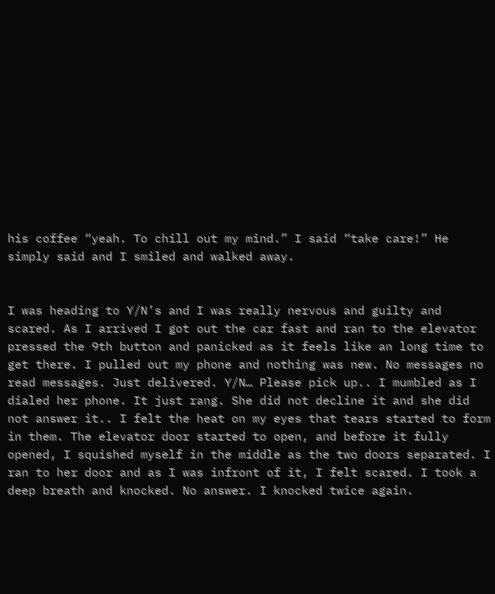his coffee “yeah. To chill out my mind.” I said “take care!” He simply said and I smiled and walked away.


I was heading to Y/N’s and I was really nervous and guilty and scared. As I arrived I got out the car fast and ran to the elevator pressed the 9th button and panicked as it feels like an long time to get there. I pulled out my phone and nothing was new. No messages no read messages. Just delivered. Y/N… Please pick up.. I mumbled as I dialed her phone. It just rang. She did not decline it and she did not answer it.. I felt the heat on my eyes that tears started to form in them. The elevator door started to open, and before it fully opened, I squished myself in the middle as the two doors separated. I ran to her door and as I was infront of it, I felt scared. I took a deep breath and knocked. No answer. I knocked twice again.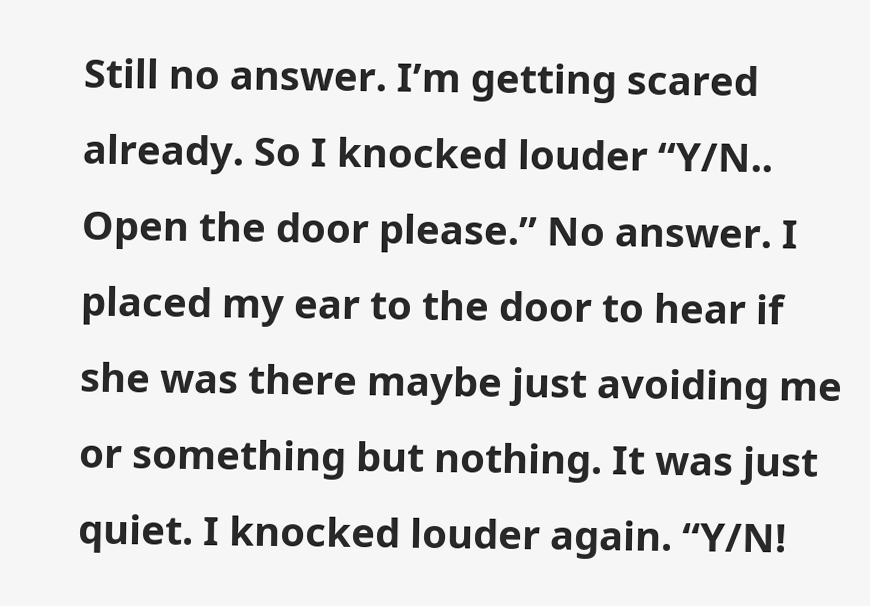Still no answer. I’m getting scared already. So I knocked louder “Y/N.. Open the door please.” No answer. I placed my ear to the door to hear if she was there maybe just avoiding me or something but nothing. It was just quiet. I knocked louder again. “Y/N!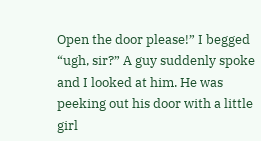Open the door please!” I begged “ugh, sir?” A guy suddenly spoke and I looked at him. He was peeking out his door with a little girl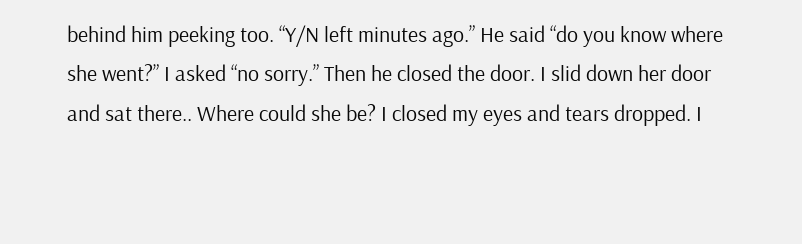behind him peeking too. “Y/N left minutes ago.” He said “do you know where she went?” I asked “no sorry.” Then he closed the door. I slid down her door and sat there.. Where could she be? I closed my eyes and tears dropped. I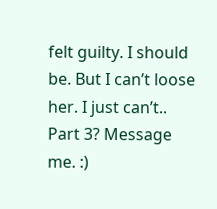felt guilty. I should be. But I can’t loose her. I just can’t..  Part 3? Message me. :)